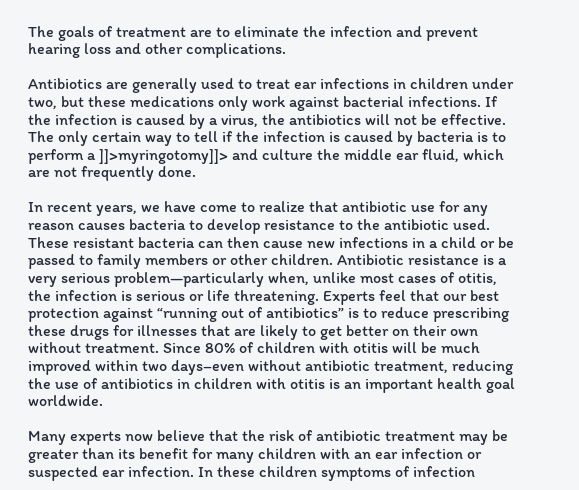The goals of treatment are to eliminate the infection and prevent hearing loss and other complications.

Antibiotics are generally used to treat ear infections in children under two, but these medications only work against bacterial infections. If the infection is caused by a virus, the antibiotics will not be effective. The only certain way to tell if the infection is caused by bacteria is to perform a ]]>myringotomy]]> and culture the middle ear fluid, which are not frequently done.

In recent years, we have come to realize that antibiotic use for any reason causes bacteria to develop resistance to the antibiotic used. These resistant bacteria can then cause new infections in a child or be passed to family members or other children. Antibiotic resistance is a very serious problem—particularly when, unlike most cases of otitis, the infection is serious or life threatening. Experts feel that our best protection against “running out of antibiotics” is to reduce prescribing these drugs for illnesses that are likely to get better on their own without treatment. Since 80% of children with otitis will be much improved within two days–even without antibiotic treatment, reducing the use of antibiotics in children with otitis is an important health goal worldwide.

Many experts now believe that the risk of antibiotic treatment may be greater than its benefit for many children with an ear infection or suspected ear infection. In these children symptoms of infection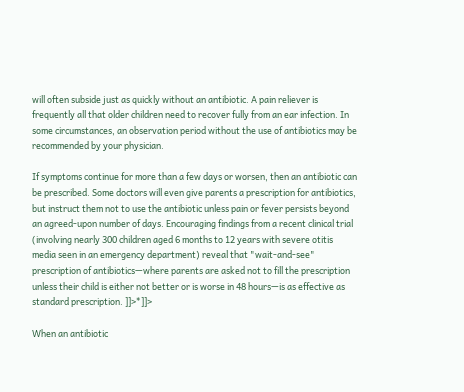will often subside just as quickly without an antibiotic. A pain reliever is frequently all that older children need to recover fully from an ear infection. In some circumstances, an observation period without the use of antibiotics may be recommended by your physician.

If symptoms continue for more than a few days or worsen, then an antibiotic can be prescribed. Some doctors will even give parents a prescription for antibiotics, but instruct them not to use the antibiotic unless pain or fever persists beyond an agreed-upon number of days. Encouraging findings from a recent clinical trial (involving nearly 300 children aged 6 months to 12 years with severe otitis media seen in an emergency department) reveal that "wait-and-see" prescription of antibiotics—where parents are asked not to fill the prescription unless their child is either not better or is worse in 48 hours—is as effective as standard prescription. ]]>*]]>

When an antibiotic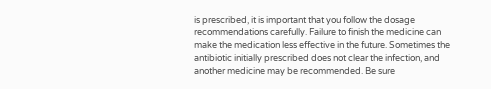is prescribed, it is important that you follow the dosage recommendations carefully. Failure to finish the medicine can make the medication less effective in the future. Sometimes the antibiotic initially prescribed does not clear the infection, and another medicine may be recommended. Be sure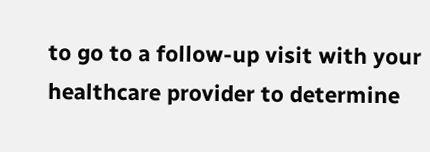to go to a follow-up visit with your healthcare provider to determine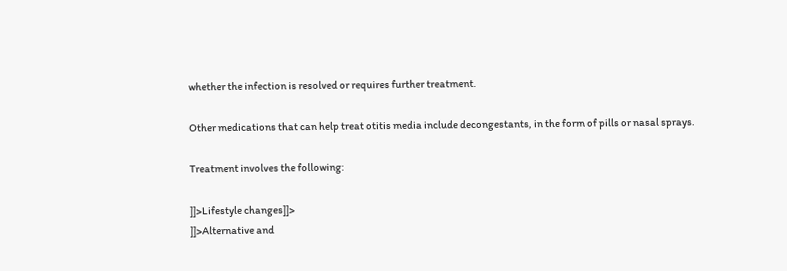whether the infection is resolved or requires further treatment.

Other medications that can help treat otitis media include decongestants, in the form of pills or nasal sprays.

Treatment involves the following:

]]>Lifestyle changes]]>
]]>Alternative and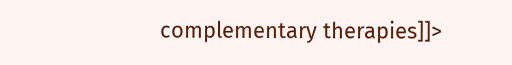complementary therapies]]>